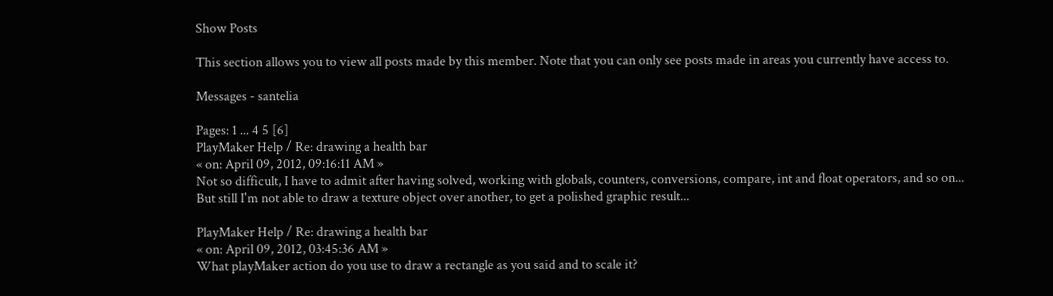Show Posts

This section allows you to view all posts made by this member. Note that you can only see posts made in areas you currently have access to.

Messages - santelia

Pages: 1 ... 4 5 [6]
PlayMaker Help / Re: drawing a health bar
« on: April 09, 2012, 09:16:11 AM »
Not so difficult, I have to admit after having solved, working with globals, counters, conversions, compare, int and float operators, and so on...
But still I'm not able to draw a texture object over another, to get a polished graphic result...

PlayMaker Help / Re: drawing a health bar
« on: April 09, 2012, 03:45:36 AM »
What playMaker action do you use to draw a rectangle as you said and to scale it?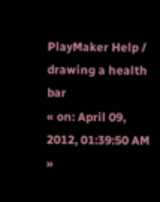PlayMaker Help / drawing a health bar
« on: April 09, 2012, 01:39:50 AM »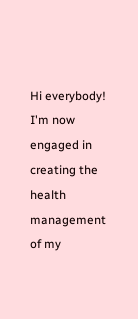Hi everybody!
I'm now engaged in creating the health management of my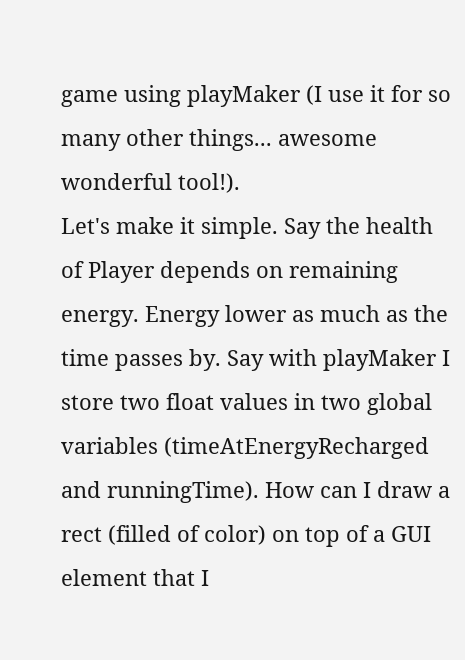game using playMaker (I use it for so many other things... awesome wonderful tool!).
Let's make it simple. Say the health of Player depends on remaining energy. Energy lower as much as the time passes by. Say with playMaker I store two float values in two global variables (timeAtEnergyRecharged and runningTime). How can I draw a rect (filled of color) on top of a GUI element that I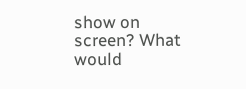show on screen? What would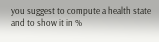you suggest to compute a health state and to show it in %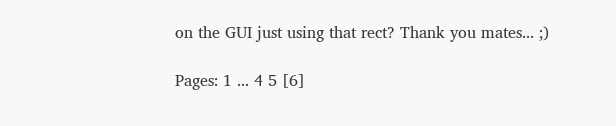on the GUI just using that rect? Thank you mates... ;)

Pages: 1 ... 4 5 [6]